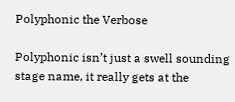Polyphonic the Verbose

Polyphonic isn’t just a swell sounding stage name, it really gets at the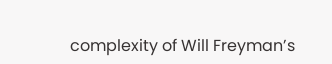complexity of Will Freyman’s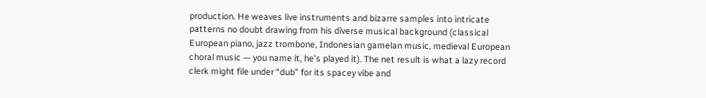production. He weaves live instruments and bizarre samples into intricate patterns no doubt drawing from his diverse musical background (classical European piano, jazz trombone, Indonesian gamelan music, medieval European choral music — you name it, he’s played it). The net result is what a lazy record clerk might file under “dub” for its spacey vibe and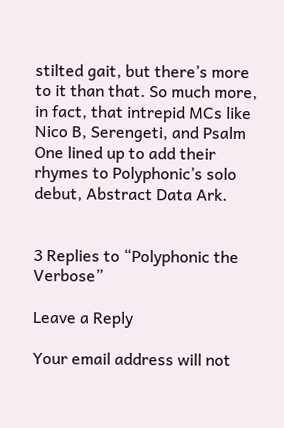stilted gait, but there’s more to it than that. So much more, in fact, that intrepid MCs like Nico B, Serengeti, and Psalm One lined up to add their rhymes to Polyphonic’s solo debut, Abstract Data Ark.


3 Replies to “Polyphonic the Verbose”

Leave a Reply

Your email address will not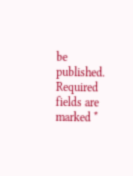be published. Required fields are marked *